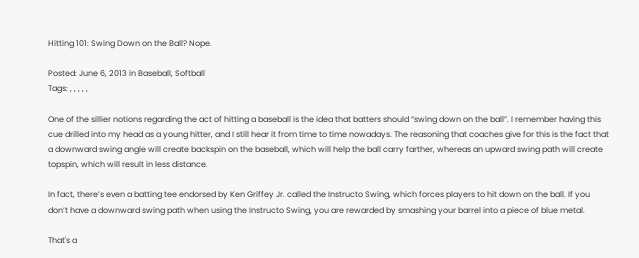Hitting 101: Swing Down on the Ball? Nope.

Posted: June 6, 2013 in Baseball, Softball
Tags: , , , , ,

One of the sillier notions regarding the act of hitting a baseball is the idea that batters should “swing down on the ball”. I remember having this cue drilled into my head as a young hitter, and I still hear it from time to time nowadays. The reasoning that coaches give for this is the fact that a downward swing angle will create backspin on the baseball, which will help the ball carry farther, whereas an upward swing path will create topspin, which will result in less distance.

In fact, there’s even a batting tee endorsed by Ken Griffey Jr. called the Instructo Swing, which forces players to hit down on the ball. If you don’t have a downward swing path when using the Instructo Swing, you are rewarded by smashing your barrel into a piece of blue metal.

That's a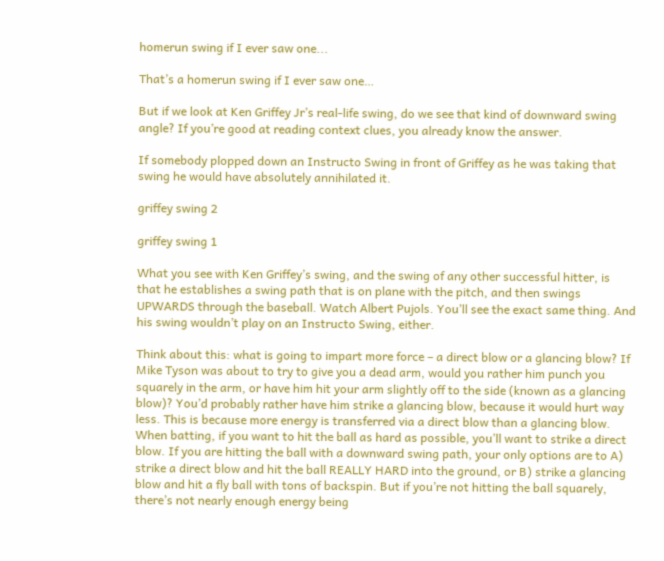homerun swing if I ever saw one...

That’s a homerun swing if I ever saw one…

But if we look at Ken Griffey Jr’s real-life swing, do we see that kind of downward swing angle? If you’re good at reading context clues, you already know the answer.

If somebody plopped down an Instructo Swing in front of Griffey as he was taking that swing he would have absolutely annihilated it.

griffey swing 2

griffey swing 1

What you see with Ken Griffey’s swing, and the swing of any other successful hitter, is that he establishes a swing path that is on plane with the pitch, and then swings UPWARDS through the baseball. Watch Albert Pujols. You’ll see the exact same thing. And his swing wouldn’t play on an Instructo Swing, either.

Think about this: what is going to impart more force – a direct blow or a glancing blow? If Mike Tyson was about to try to give you a dead arm, would you rather him punch you squarely in the arm, or have him hit your arm slightly off to the side (known as a glancing blow)? You’d probably rather have him strike a glancing blow, because it would hurt way less. This is because more energy is transferred via a direct blow than a glancing blow. When batting, if you want to hit the ball as hard as possible, you’ll want to strike a direct blow. If you are hitting the ball with a downward swing path, your only options are to A) strike a direct blow and hit the ball REALLY HARD into the ground, or B) strike a glancing blow and hit a fly ball with tons of backspin. But if you’re not hitting the ball squarely, there’s not nearly enough energy being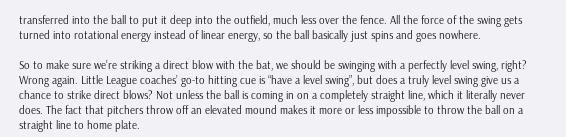transferred into the ball to put it deep into the outfield, much less over the fence. All the force of the swing gets turned into rotational energy instead of linear energy, so the ball basically just spins and goes nowhere.

So to make sure we’re striking a direct blow with the bat, we should be swinging with a perfectly level swing, right? Wrong again. Little League coaches’ go-to hitting cue is “have a level swing”, but does a truly level swing give us a chance to strike direct blows? Not unless the ball is coming in on a completely straight line, which it literally never does. The fact that pitchers throw off an elevated mound makes it more or less impossible to throw the ball on a straight line to home plate.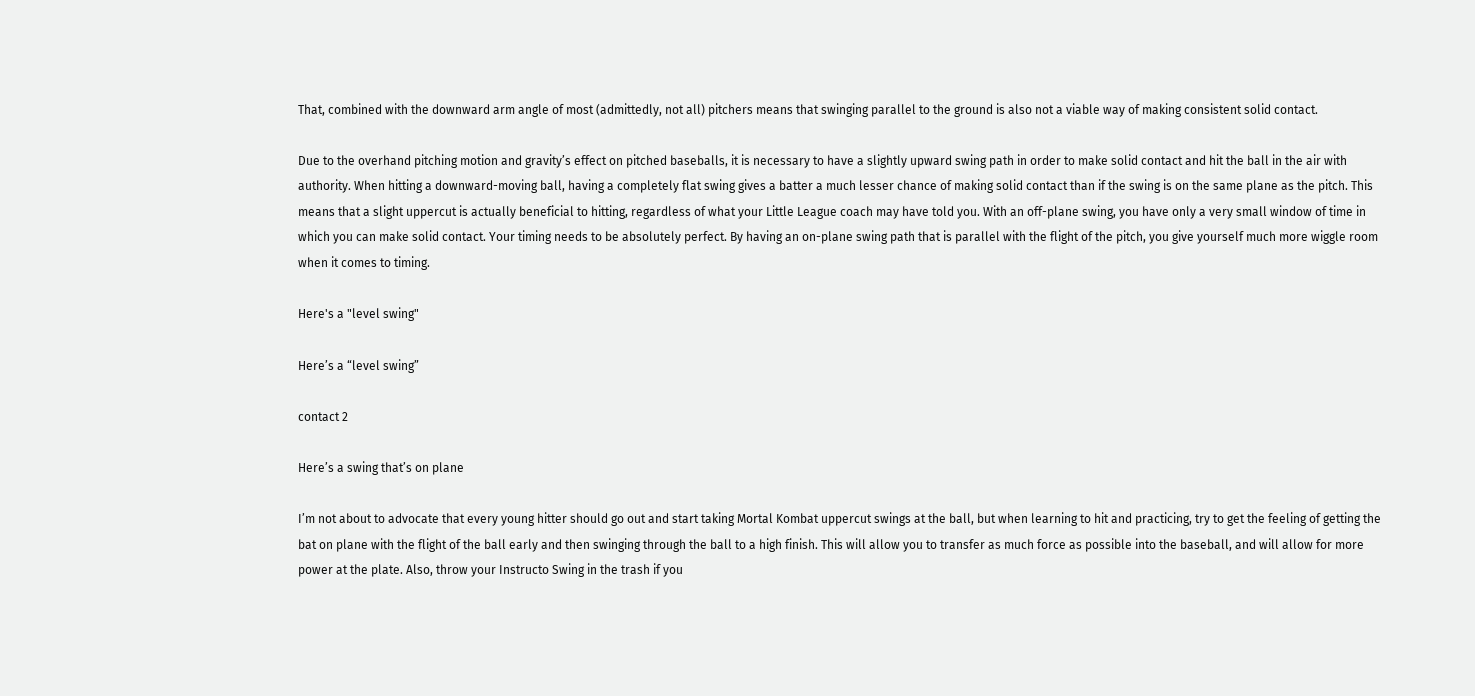That, combined with the downward arm angle of most (admittedly, not all) pitchers means that swinging parallel to the ground is also not a viable way of making consistent solid contact.

Due to the overhand pitching motion and gravity’s effect on pitched baseballs, it is necessary to have a slightly upward swing path in order to make solid contact and hit the ball in the air with authority. When hitting a downward-moving ball, having a completely flat swing gives a batter a much lesser chance of making solid contact than if the swing is on the same plane as the pitch. This means that a slight uppercut is actually beneficial to hitting, regardless of what your Little League coach may have told you. With an off-plane swing, you have only a very small window of time in which you can make solid contact. Your timing needs to be absolutely perfect. By having an on-plane swing path that is parallel with the flight of the pitch, you give yourself much more wiggle room when it comes to timing.

Here's a "level swing"

Here’s a “level swing”

contact 2

Here’s a swing that’s on plane

I’m not about to advocate that every young hitter should go out and start taking Mortal Kombat uppercut swings at the ball, but when learning to hit and practicing, try to get the feeling of getting the bat on plane with the flight of the ball early and then swinging through the ball to a high finish. This will allow you to transfer as much force as possible into the baseball, and will allow for more power at the plate. Also, throw your Instructo Swing in the trash if you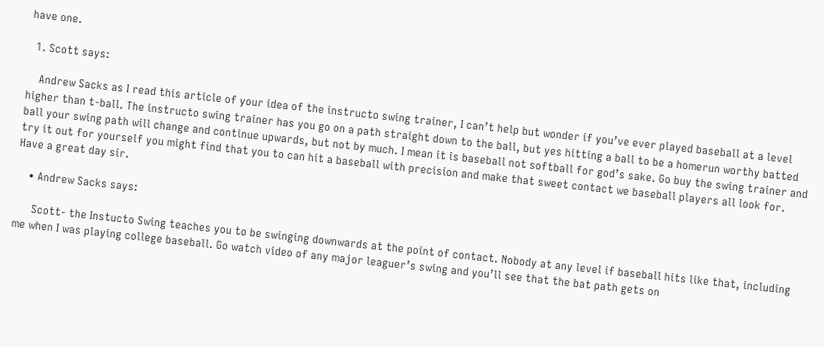have one.

  1. Scott says:

    Andrew Sacks as I read this article of your idea of the instructo swing trainer, I can’t help but wonder if you’ve ever played baseball at a level higher than t-ball. The instructo swing trainer has you go on a path straight down to the ball, but yes hitting a ball to be a homerun worthy batted ball your swing path will change and continue upwards, but not by much. I mean it is baseball not softball for god’s sake. Go buy the swing trainer and try it out for yourself you might find that you to can hit a baseball with precision and make that sweet contact we baseball players all look for. Have a great day sir.

    • Andrew Sacks says:

      Scott- the Instucto Swing teaches you to be swinging downwards at the point of contact. Nobody at any level if baseball hits like that, including me when I was playing college baseball. Go watch video of any major leaguer’s swing and you’ll see that the bat path gets on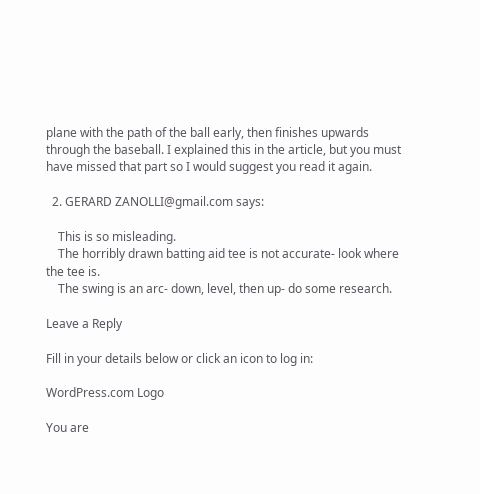plane with the path of the ball early, then finishes upwards through the baseball. I explained this in the article, but you must have missed that part so I would suggest you read it again.

  2. GERARD ZANOLLI@gmail.com says:

    This is so misleading.
    The horribly drawn batting aid tee is not accurate- look where the tee is.
    The swing is an arc- down, level, then up- do some research.

Leave a Reply

Fill in your details below or click an icon to log in:

WordPress.com Logo

You are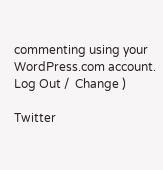commenting using your WordPress.com account. Log Out /  Change )

Twitter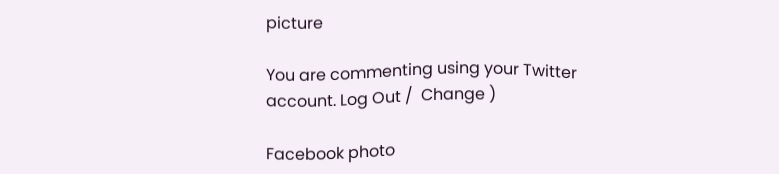picture

You are commenting using your Twitter account. Log Out /  Change )

Facebook photo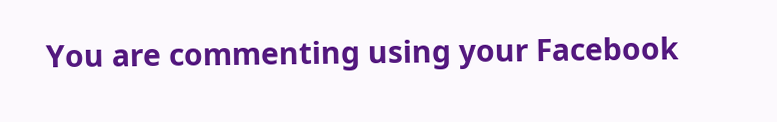You are commenting using your Facebook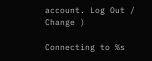account. Log Out /  Change )

Connecting to %s